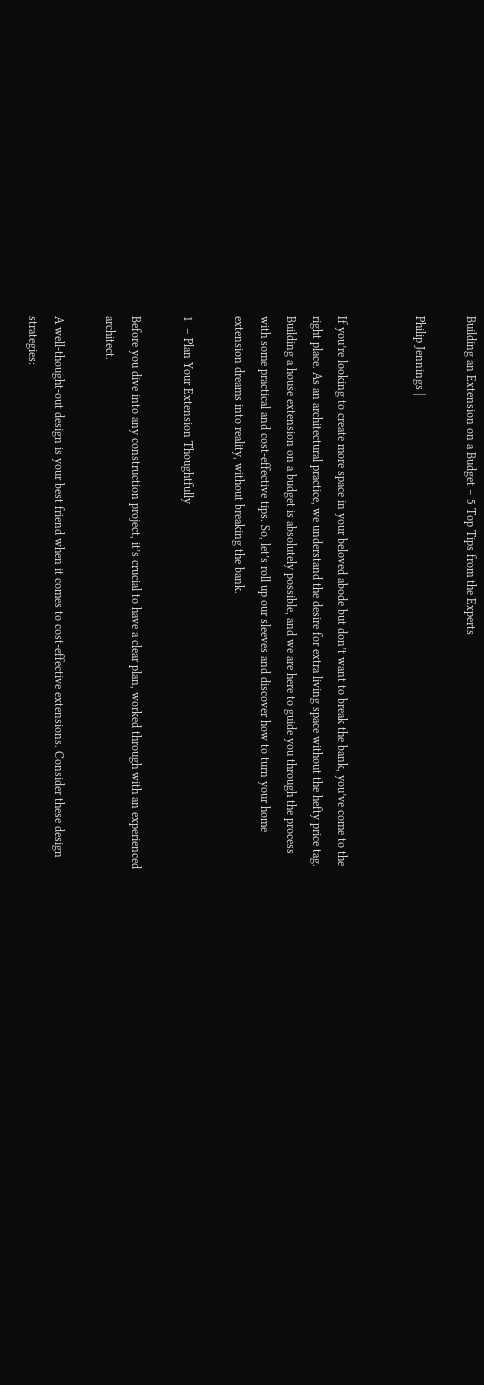Building an Extension on a Budget – 5 Top Tips from the Experts

Philip Jennings |


If you’re looking to create more space in your beloved abode but don’t want to break the bank, you’ve come to the right place. As an architectural practice, we understand the desire for extra living space without the hefty price tag. Building a house extension on a budget is absolutely possible, and we are here to guide you through the process with some practical and cost-effective tips. So, let’s roll up our sleeves and discover how to turn your home extension dreams into reality, without breaking the bank.

1  – Plan Your Extension Thoughtfully

Before you dive into any construction project, it’s crucial to have a clear plan, worked through with an experienced architect.

A well-thought-out design is your best friend when it comes to cost-effective extensions. Consider these design strategies: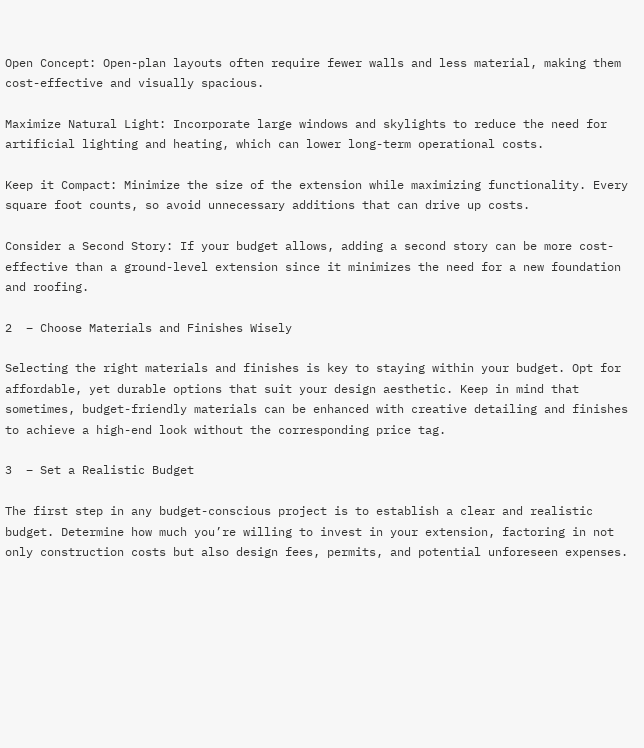Open Concept: Open-plan layouts often require fewer walls and less material, making them cost-effective and visually spacious.

Maximize Natural Light: Incorporate large windows and skylights to reduce the need for artificial lighting and heating, which can lower long-term operational costs.

Keep it Compact: Minimize the size of the extension while maximizing functionality. Every square foot counts, so avoid unnecessary additions that can drive up costs.

Consider a Second Story: If your budget allows, adding a second story can be more cost-effective than a ground-level extension since it minimizes the need for a new foundation and roofing.

2  – Choose Materials and Finishes Wisely

Selecting the right materials and finishes is key to staying within your budget. Opt for affordable, yet durable options that suit your design aesthetic. Keep in mind that sometimes, budget-friendly materials can be enhanced with creative detailing and finishes to achieve a high-end look without the corresponding price tag.

3  – Set a Realistic Budget

The first step in any budget-conscious project is to establish a clear and realistic budget. Determine how much you’re willing to invest in your extension, factoring in not only construction costs but also design fees, permits, and potential unforeseen expenses.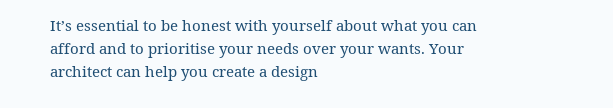It’s essential to be honest with yourself about what you can afford and to prioritise your needs over your wants. Your architect can help you create a design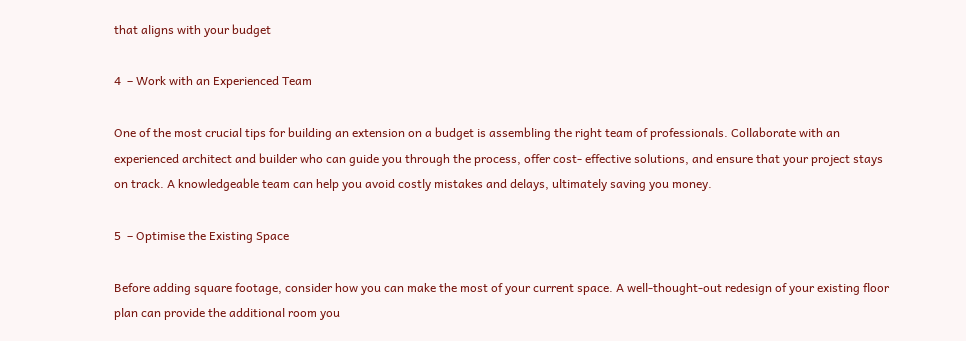that aligns with your budget

4  – Work with an Experienced Team

One of the most crucial tips for building an extension on a budget is assembling the right team of professionals. Collaborate with an experienced architect and builder who can guide you through the process, offer cost- effective solutions, and ensure that your project stays on track. A knowledgeable team can help you avoid costly mistakes and delays, ultimately saving you money.

5  – Optimise the Existing Space

Before adding square footage, consider how you can make the most of your current space. A well-thought-out redesign of your existing floor plan can provide the additional room you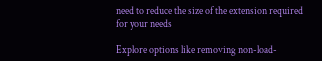need to reduce the size of the extension required for your needs

Explore options like removing non-load-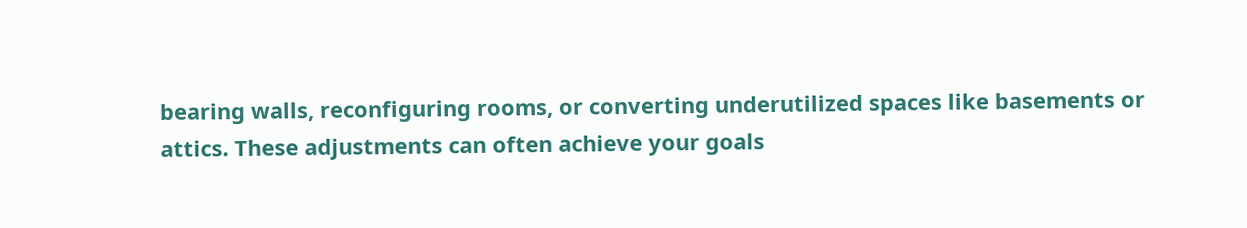bearing walls, reconfiguring rooms, or converting underutilized spaces like basements or attics. These adjustments can often achieve your goals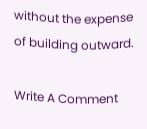without the expense of building outward.

Write A Comment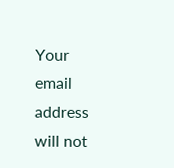Your email address will not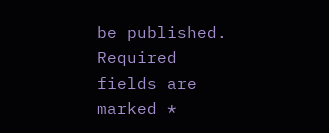be published. Required fields are marked *